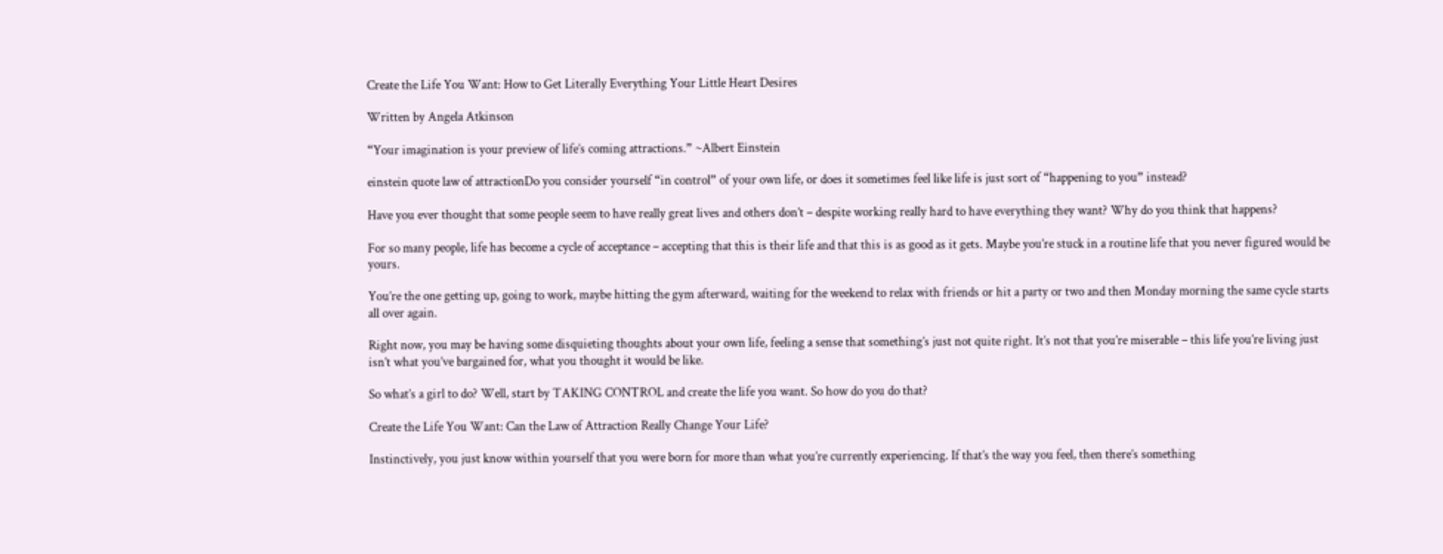Create the Life You Want: How to Get Literally Everything Your Little Heart Desires

Written by Angela Atkinson

“Your imagination is your preview of life’s coming attractions.” ~Albert Einstein

einstein quote law of attractionDo you consider yourself “in control” of your own life, or does it sometimes feel like life is just sort of “happening to you” instead?

Have you ever thought that some people seem to have really great lives and others don’t – despite working really hard to have everything they want? Why do you think that happens?

For so many people, life has become a cycle of acceptance – accepting that this is their life and that this is as good as it gets. Maybe you’re stuck in a routine life that you never figured would be yours.

You’re the one getting up, going to work, maybe hitting the gym afterward, waiting for the weekend to relax with friends or hit a party or two and then Monday morning the same cycle starts all over again.

Right now, you may be having some disquieting thoughts about your own life, feeling a sense that something’s just not quite right. It’s not that you’re miserable – this life you’re living just isn’t what you’ve bargained for, what you thought it would be like.

So what’s a girl to do? Well, start by TAKING CONTROL and create the life you want. So how do you do that?

Create the Life You Want: Can the Law of Attraction Really Change Your Life?

Instinctively, you just know within yourself that you were born for more than what you’re currently experiencing. If that’s the way you feel, then there’s something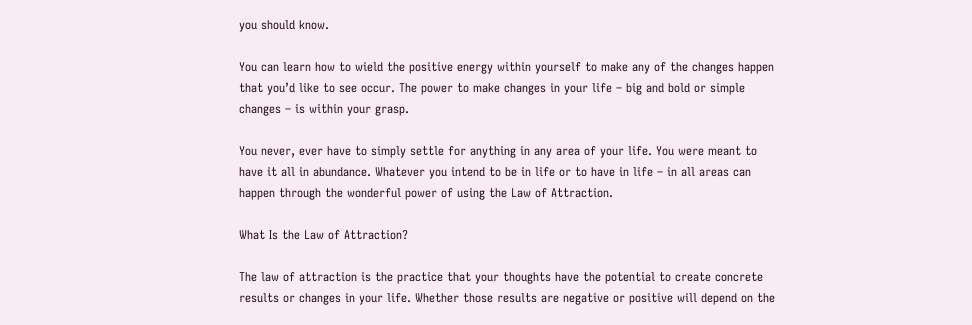you should know.

You can learn how to wield the positive energy within yourself to make any of the changes happen that you’d like to see occur. The power to make changes in your life – big and bold or simple changes – is within your grasp.

You never, ever have to simply settle for anything in any area of your life. You were meant to have it all in abundance. Whatever you intend to be in life or to have in life – in all areas can happen through the wonderful power of using the Law of Attraction.

What Is the Law of Attraction?

The law of attraction is the practice that your thoughts have the potential to create concrete results or changes in your life. Whether those results are negative or positive will depend on the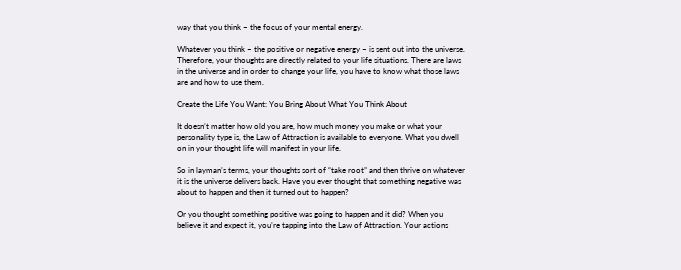way that you think – the focus of your mental energy.

Whatever you think – the positive or negative energy – is sent out into the universe. Therefore, your thoughts are directly related to your life situations. There are laws in the universe and in order to change your life, you have to know what those laws are and how to use them.

Create the Life You Want: You Bring About What You Think About

It doesn’t matter how old you are, how much money you make or what your personality type is, the Law of Attraction is available to everyone. What you dwell on in your thought life will manifest in your life.

So in layman’s terms, your thoughts sort of “take root” and then thrive on whatever it is the universe delivers back. Have you ever thought that something negative was about to happen and then it turned out to happen?

Or you thought something positive was going to happen and it did? When you believe it and expect it, you’re tapping into the Law of Attraction. Your actions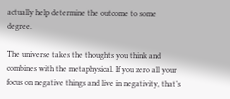actually help determine the outcome to some degree.

The universe takes the thoughts you think and combines with the metaphysical. If you zero all your focus on negative things and live in negativity, that’s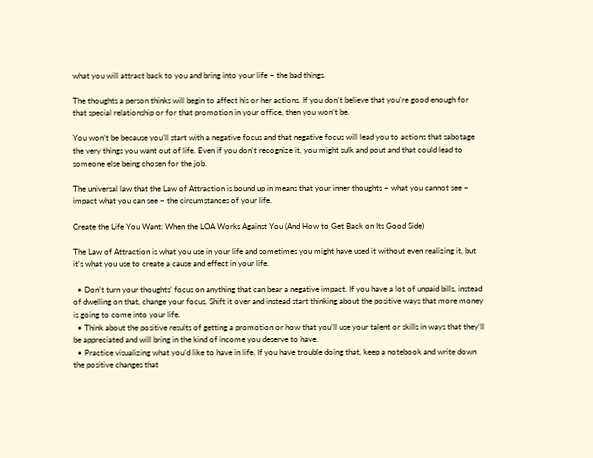what you will attract back to you and bring into your life – the bad things.

The thoughts a person thinks will begin to affect his or her actions. If you don’t believe that you’re good enough for that special relationship or for that promotion in your office, then you won’t be.

You won’t be because you’ll start with a negative focus and that negative focus will lead you to actions that sabotage the very things you want out of life. Even if you don’t recognize it, you might sulk and pout and that could lead to someone else being chosen for the job.

The universal law that the Law of Attraction is bound up in means that your inner thoughts – what you cannot see – impact what you can see – the circumstances of your life.

Create the Life You Want: When the LOA Works Against You (And How to Get Back on Its Good Side)

The Law of Attraction is what you use in your life and sometimes you might have used it without even realizing it, but it’s what you use to create a cause and effect in your life.

  • Don’t turn your thoughts’ focus on anything that can bear a negative impact. If you have a lot of unpaid bills, instead of dwelling on that, change your focus. Shift it over and instead start thinking about the positive ways that more money is going to come into your life.
  • Think about the positive results of getting a promotion or how that you’ll use your talent or skills in ways that they’ll be appreciated and will bring in the kind of income you deserve to have.
  • Practice visualizing what you’d like to have in life. If you have trouble doing that, keep a notebook and write down the positive changes that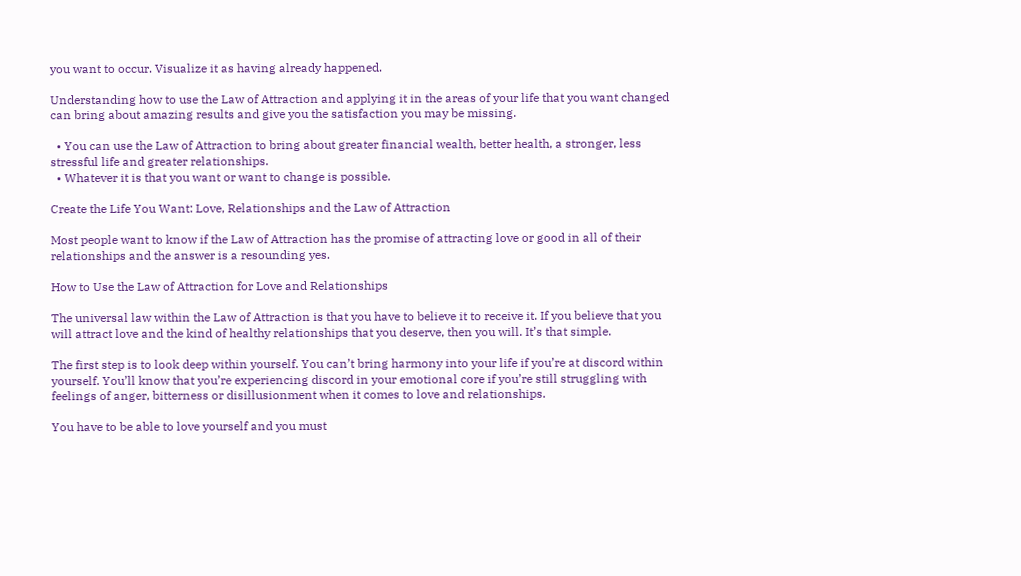you want to occur. Visualize it as having already happened.

Understanding how to use the Law of Attraction and applying it in the areas of your life that you want changed can bring about amazing results and give you the satisfaction you may be missing.

  • You can use the Law of Attraction to bring about greater financial wealth, better health, a stronger, less stressful life and greater relationships.
  • Whatever it is that you want or want to change is possible.

Create the Life You Want: Love, Relationships and the Law of Attraction

Most people want to know if the Law of Attraction has the promise of attracting love or good in all of their relationships and the answer is a resounding yes.

How to Use the Law of Attraction for Love and Relationships

The universal law within the Law of Attraction is that you have to believe it to receive it. If you believe that you will attract love and the kind of healthy relationships that you deserve, then you will. It’s that simple.

The first step is to look deep within yourself. You can’t bring harmony into your life if you’re at discord within yourself. You’ll know that you’re experiencing discord in your emotional core if you’re still struggling with feelings of anger, bitterness or disillusionment when it comes to love and relationships.

You have to be able to love yourself and you must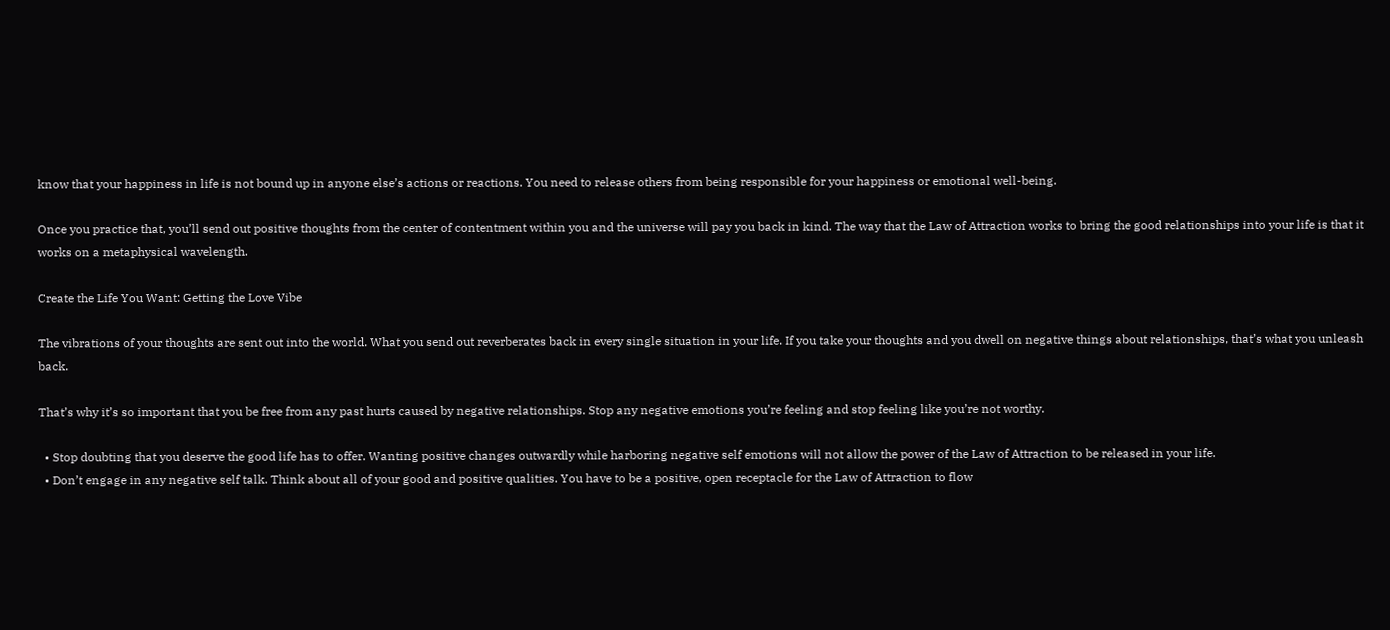know that your happiness in life is not bound up in anyone else’s actions or reactions. You need to release others from being responsible for your happiness or emotional well-being.

Once you practice that, you’ll send out positive thoughts from the center of contentment within you and the universe will pay you back in kind. The way that the Law of Attraction works to bring the good relationships into your life is that it works on a metaphysical wavelength.

Create the Life You Want: Getting the Love Vibe

The vibrations of your thoughts are sent out into the world. What you send out reverberates back in every single situation in your life. If you take your thoughts and you dwell on negative things about relationships, that’s what you unleash back.

That’s why it’s so important that you be free from any past hurts caused by negative relationships. Stop any negative emotions you’re feeling and stop feeling like you’re not worthy.

  • Stop doubting that you deserve the good life has to offer. Wanting positive changes outwardly while harboring negative self emotions will not allow the power of the Law of Attraction to be released in your life.
  • Don’t engage in any negative self talk. Think about all of your good and positive qualities. You have to be a positive, open receptacle for the Law of Attraction to flow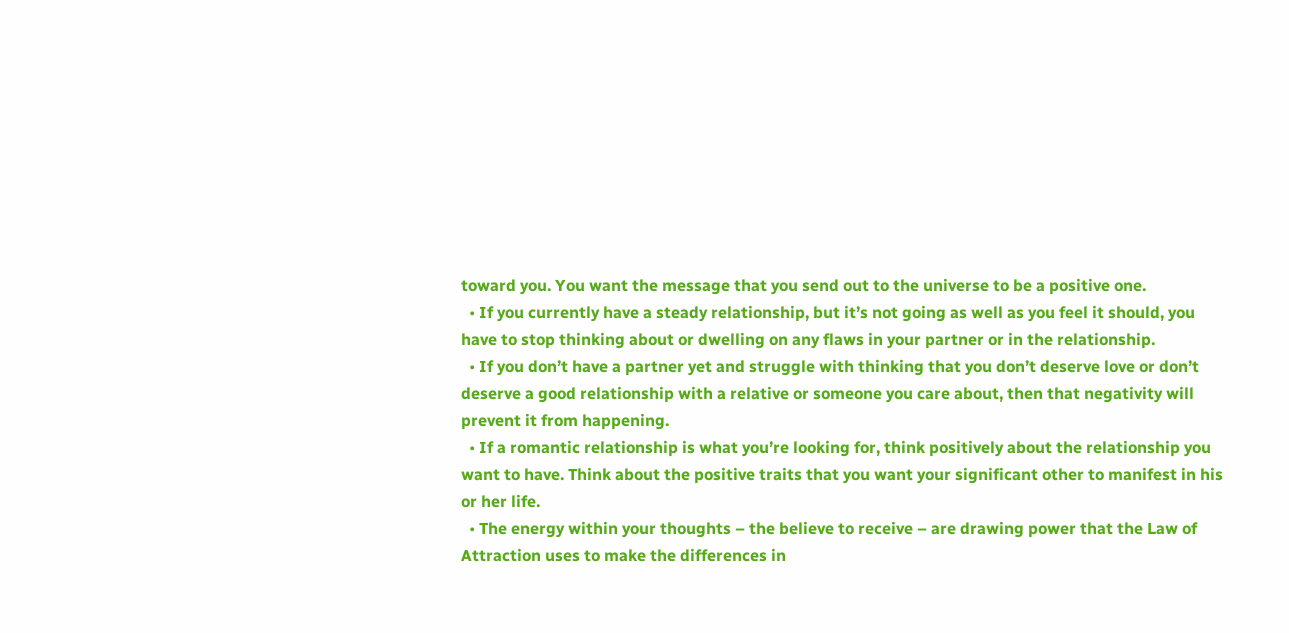toward you. You want the message that you send out to the universe to be a positive one.
  • If you currently have a steady relationship, but it’s not going as well as you feel it should, you have to stop thinking about or dwelling on any flaws in your partner or in the relationship.
  • If you don’t have a partner yet and struggle with thinking that you don’t deserve love or don’t deserve a good relationship with a relative or someone you care about, then that negativity will prevent it from happening.
  • If a romantic relationship is what you’re looking for, think positively about the relationship you want to have. Think about the positive traits that you want your significant other to manifest in his or her life.
  • The energy within your thoughts – the believe to receive – are drawing power that the Law of Attraction uses to make the differences in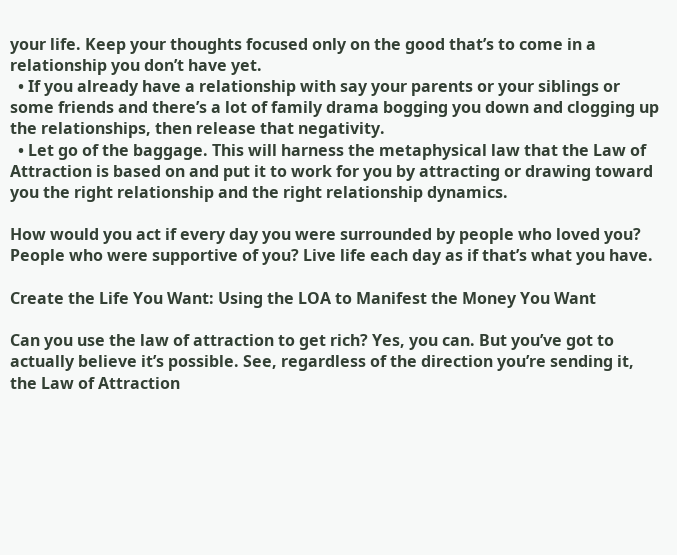your life. Keep your thoughts focused only on the good that’s to come in a relationship you don’t have yet.
  • If you already have a relationship with say your parents or your siblings or some friends and there’s a lot of family drama bogging you down and clogging up the relationships, then release that negativity.
  • Let go of the baggage. This will harness the metaphysical law that the Law of Attraction is based on and put it to work for you by attracting or drawing toward you the right relationship and the right relationship dynamics.

How would you act if every day you were surrounded by people who loved you? People who were supportive of you? Live life each day as if that’s what you have.

Create the Life You Want: Using the LOA to Manifest the Money You Want

Can you use the law of attraction to get rich? Yes, you can. But you’ve got to actually believe it’s possible. See, regardless of the direction you’re sending it, the Law of Attraction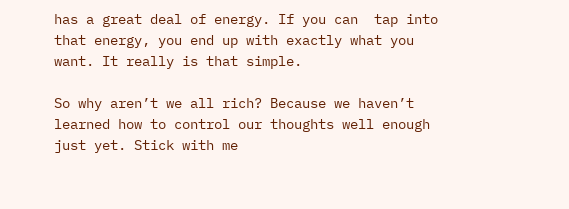has a great deal of energy. If you can  tap into that energy, you end up with exactly what you want. It really is that simple.

So why aren’t we all rich? Because we haven’t learned how to control our thoughts well enough just yet. Stick with me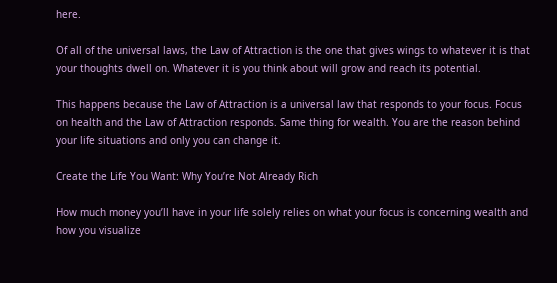here.

Of all of the universal laws, the Law of Attraction is the one that gives wings to whatever it is that your thoughts dwell on. Whatever it is you think about will grow and reach its potential.

This happens because the Law of Attraction is a universal law that responds to your focus. Focus on health and the Law of Attraction responds. Same thing for wealth. You are the reason behind your life situations and only you can change it.

Create the Life You Want: Why You’re Not Already Rich

How much money you’ll have in your life solely relies on what your focus is concerning wealth and how you visualize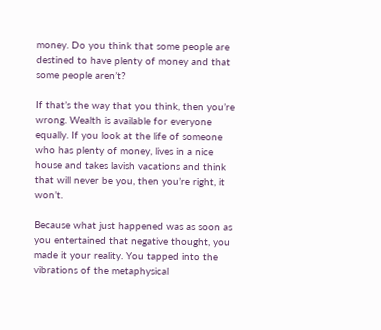money. Do you think that some people are destined to have plenty of money and that some people aren’t?

If that’s the way that you think, then you’re wrong. Wealth is available for everyone equally. If you look at the life of someone who has plenty of money, lives in a nice house and takes lavish vacations and think that will never be you, then you’re right, it won’t.

Because what just happened was as soon as you entertained that negative thought, you made it your reality. You tapped into the vibrations of the metaphysical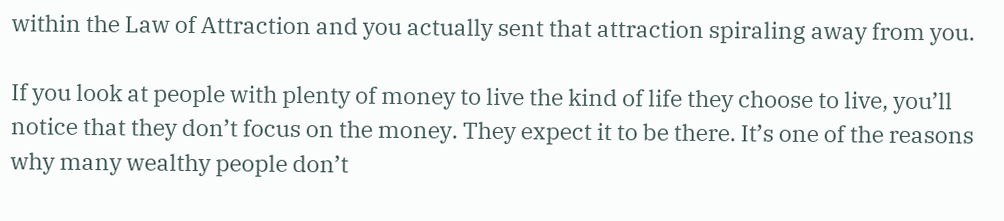within the Law of Attraction and you actually sent that attraction spiraling away from you.

If you look at people with plenty of money to live the kind of life they choose to live, you’ll notice that they don’t focus on the money. They expect it to be there. It’s one of the reasons why many wealthy people don’t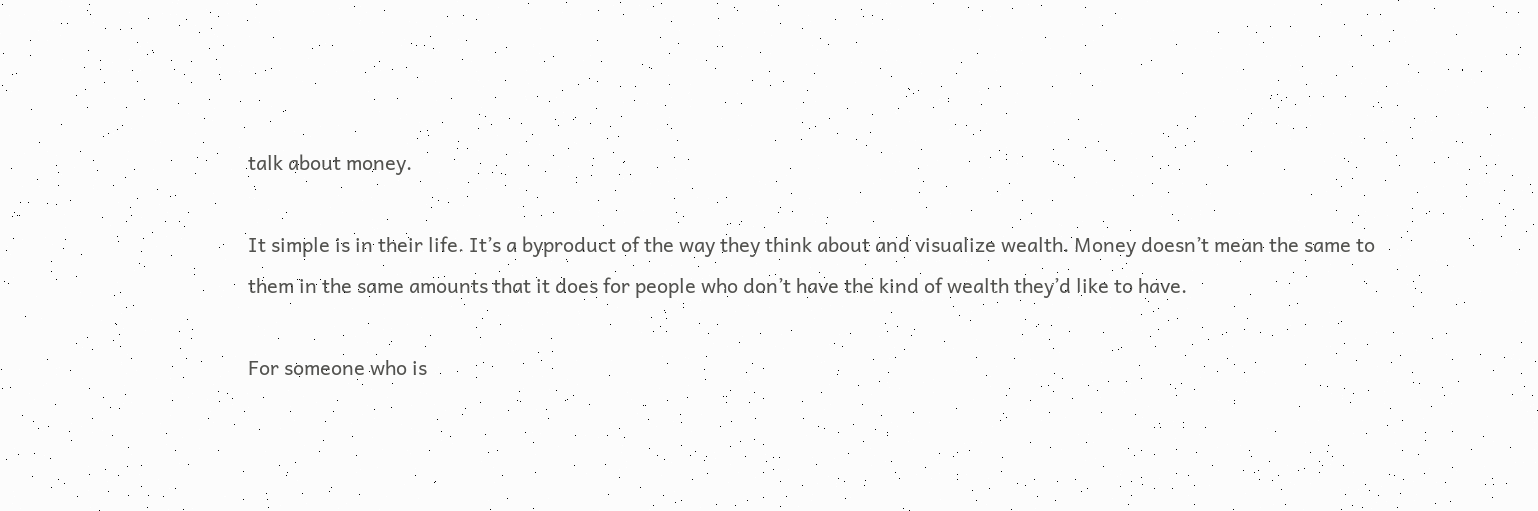talk about money.

It simple is in their life. It’s a byproduct of the way they think about and visualize wealth. Money doesn’t mean the same to them in the same amounts that it does for people who don’t have the kind of wealth they’d like to have.

For someone who is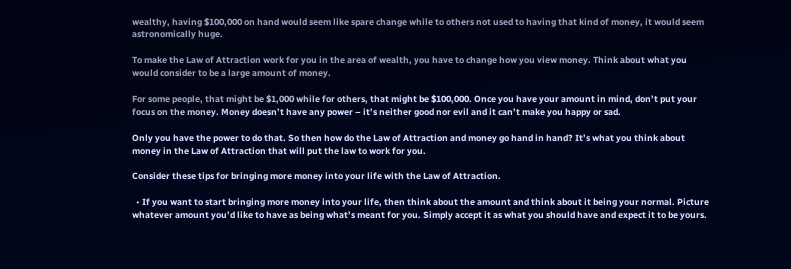wealthy, having $100,000 on hand would seem like spare change while to others not used to having that kind of money, it would seem astronomically huge.

To make the Law of Attraction work for you in the area of wealth, you have to change how you view money. Think about what you would consider to be a large amount of money.

For some people, that might be $1,000 while for others, that might be $100,000. Once you have your amount in mind, don’t put your focus on the money. Money doesn’t have any power – it’s neither good nor evil and it can’t make you happy or sad.

Only you have the power to do that. So then how do the Law of Attraction and money go hand in hand? It’s what you think about money in the Law of Attraction that will put the law to work for you.

Consider these tips for bringing more money into your life with the Law of Attraction.

  • If you want to start bringing more money into your life, then think about the amount and think about it being your normal. Picture whatever amount you’d like to have as being what’s meant for you. Simply accept it as what you should have and expect it to be yours.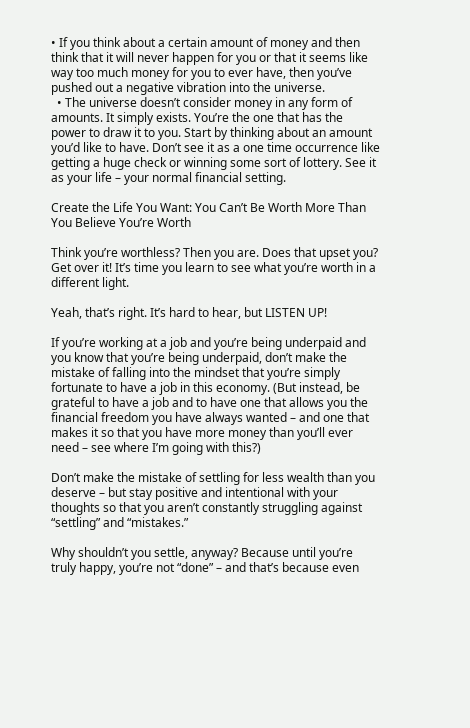• If you think about a certain amount of money and then think that it will never happen for you or that it seems like way too much money for you to ever have, then you’ve pushed out a negative vibration into the universe.
  • The universe doesn’t consider money in any form of amounts. It simply exists. You’re the one that has the power to draw it to you. Start by thinking about an amount you’d like to have. Don’t see it as a one time occurrence like getting a huge check or winning some sort of lottery. See it as your life – your normal financial setting.

Create the Life You Want: You Can’t Be Worth More Than You Believe You’re Worth

Think you’re worthless? Then you are. Does that upset you? Get over it! It’s time you learn to see what you’re worth in a different light.

Yeah, that’s right. It’s hard to hear, but LISTEN UP!

If you’re working at a job and you’re being underpaid and you know that you’re being underpaid, don’t make the mistake of falling into the mindset that you’re simply fortunate to have a job in this economy. (But instead, be grateful to have a job and to have one that allows you the financial freedom you have always wanted – and one that makes it so that you have more money than you’ll ever need – see where I’m going with this?)

Don’t make the mistake of settling for less wealth than you deserve – but stay positive and intentional with your thoughts so that you aren’t constantly struggling against “settling” and “mistakes.”

Why shouldn’t you settle, anyway? Because until you’re truly happy, you’re not “done” – and that’s because even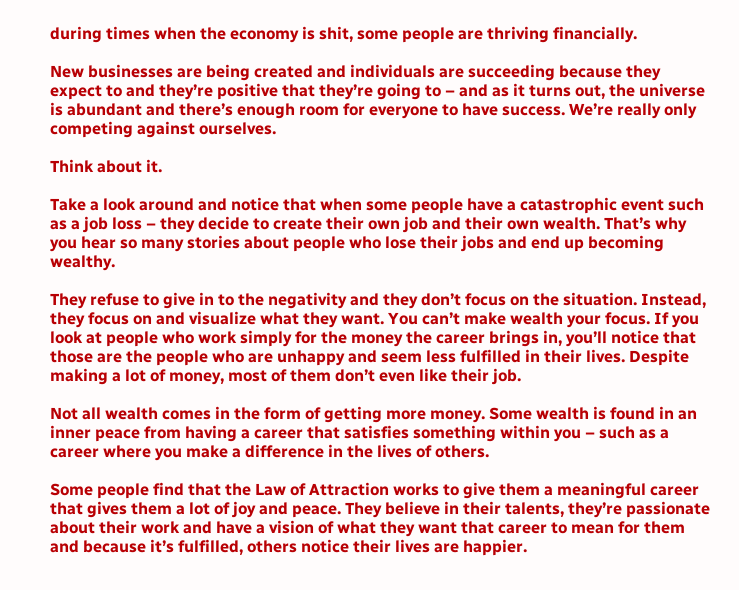during times when the economy is shit, some people are thriving financially.

New businesses are being created and individuals are succeeding because they expect to and they’re positive that they’re going to – and as it turns out, the universe is abundant and there’s enough room for everyone to have success. We’re really only competing against ourselves.

Think about it.

Take a look around and notice that when some people have a catastrophic event such as a job loss – they decide to create their own job and their own wealth. That’s why you hear so many stories about people who lose their jobs and end up becoming wealthy.

They refuse to give in to the negativity and they don’t focus on the situation. Instead, they focus on and visualize what they want. You can’t make wealth your focus. If you look at people who work simply for the money the career brings in, you’ll notice that those are the people who are unhappy and seem less fulfilled in their lives. Despite making a lot of money, most of them don’t even like their job.

Not all wealth comes in the form of getting more money. Some wealth is found in an inner peace from having a career that satisfies something within you – such as a career where you make a difference in the lives of others.

Some people find that the Law of Attraction works to give them a meaningful career that gives them a lot of joy and peace. They believe in their talents, they’re passionate about their work and have a vision of what they want that career to mean for them and because it’s fulfilled, others notice their lives are happier.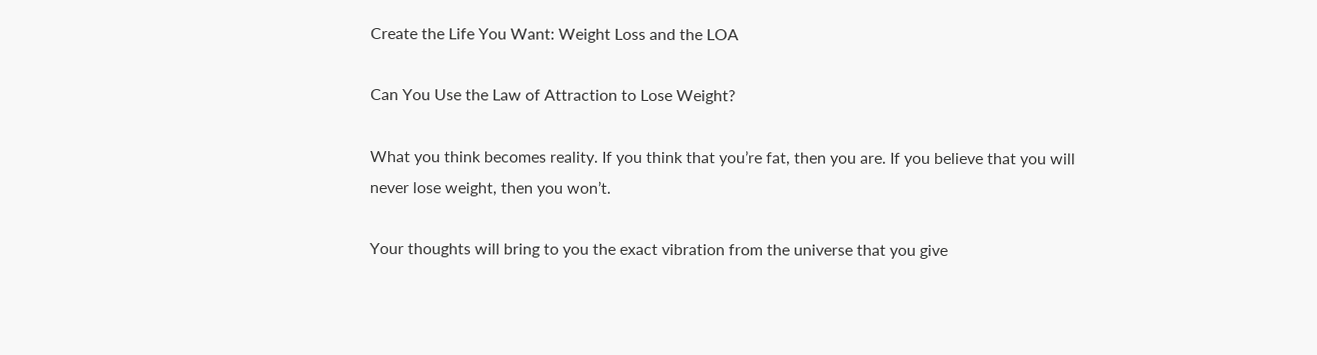Create the Life You Want: Weight Loss and the LOA

Can You Use the Law of Attraction to Lose Weight?

What you think becomes reality. If you think that you’re fat, then you are. If you believe that you will never lose weight, then you won’t.

Your thoughts will bring to you the exact vibration from the universe that you give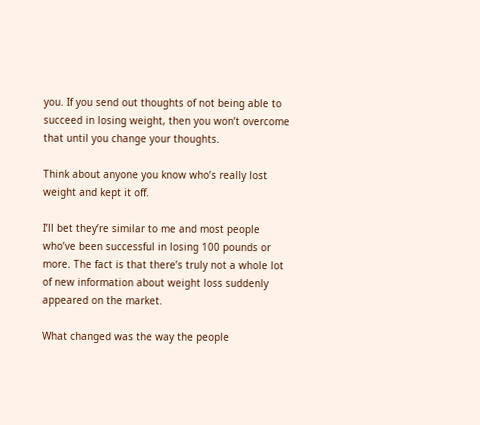you. If you send out thoughts of not being able to succeed in losing weight, then you won’t overcome that until you change your thoughts.

Think about anyone you know who’s really lost weight and kept it off.

I’ll bet they’re similar to me and most people who’ve been successful in losing 100 pounds or more. The fact is that there’s truly not a whole lot of new information about weight loss suddenly appeared on the market.

What changed was the way the people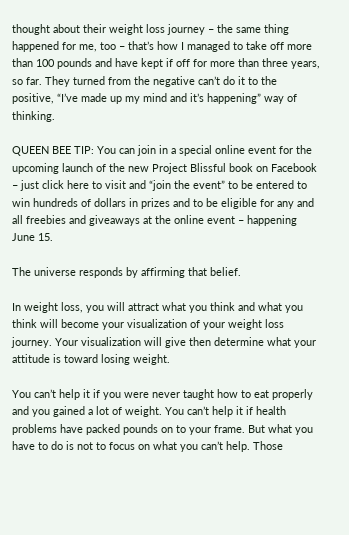thought about their weight loss journey – the same thing happened for me, too – that’s how I managed to take off more than 100 pounds and have kept if off for more than three years, so far. They turned from the negative can’t do it to the positive, “I’ve made up my mind and it’s happening” way of thinking.

QUEEN BEE TIP: You can join in a special online event for the upcoming launch of the new Project Blissful book on Facebook – just click here to visit and “join the event” to be entered to win hundreds of dollars in prizes and to be eligible for any and all freebies and giveaways at the online event – happening June 15.

The universe responds by affirming that belief.

In weight loss, you will attract what you think and what you think will become your visualization of your weight loss journey. Your visualization will give then determine what your attitude is toward losing weight.

You can’t help it if you were never taught how to eat properly and you gained a lot of weight. You can’t help it if health problems have packed pounds on to your frame. But what you have to do is not to focus on what you can’t help. Those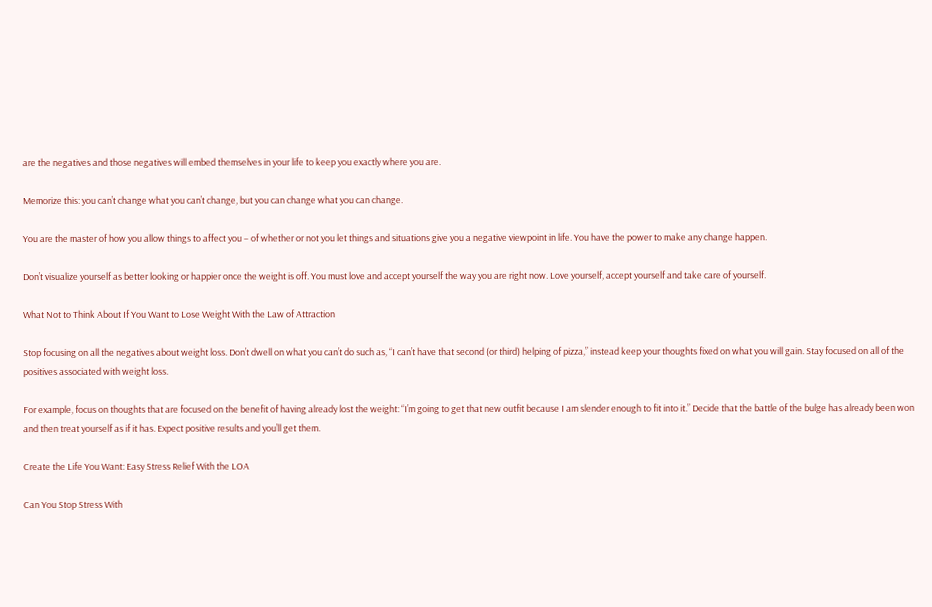are the negatives and those negatives will embed themselves in your life to keep you exactly where you are.

Memorize this: you can’t change what you can’t change, but you can change what you can change.

You are the master of how you allow things to affect you – of whether or not you let things and situations give you a negative viewpoint in life. You have the power to make any change happen.

Don’t visualize yourself as better looking or happier once the weight is off. You must love and accept yourself the way you are right now. Love yourself, accept yourself and take care of yourself.

What Not to Think About If You Want to Lose Weight With the Law of Attraction

Stop focusing on all the negatives about weight loss. Don’t dwell on what you can’t do such as, “I can’t have that second (or third) helping of pizza,” instead keep your thoughts fixed on what you will gain. Stay focused on all of the positives associated with weight loss.

For example, focus on thoughts that are focused on the benefit of having already lost the weight: “I’m going to get that new outfit because I am slender enough to fit into it.” Decide that the battle of the bulge has already been won and then treat yourself as if it has. Expect positive results and you’ll get them.

Create the Life You Want: Easy Stress Relief With the LOA

Can You Stop Stress With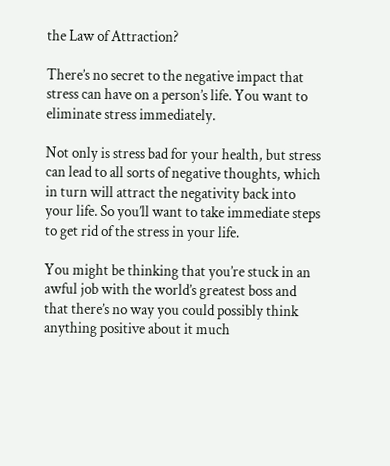the Law of Attraction?

There’s no secret to the negative impact that stress can have on a person’s life. You want to eliminate stress immediately.

Not only is stress bad for your health, but stress can lead to all sorts of negative thoughts, which in turn will attract the negativity back into your life. So you’ll want to take immediate steps to get rid of the stress in your life.

You might be thinking that you’re stuck in an awful job with the world’s greatest boss and that there’s no way you could possibly think anything positive about it much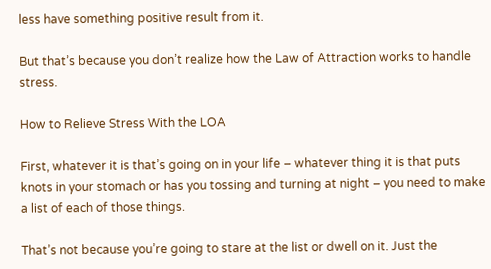less have something positive result from it.

But that’s because you don’t realize how the Law of Attraction works to handle stress.

How to Relieve Stress With the LOA

First, whatever it is that’s going on in your life – whatever thing it is that puts knots in your stomach or has you tossing and turning at night – you need to make a list of each of those things.

That’s not because you’re going to stare at the list or dwell on it. Just the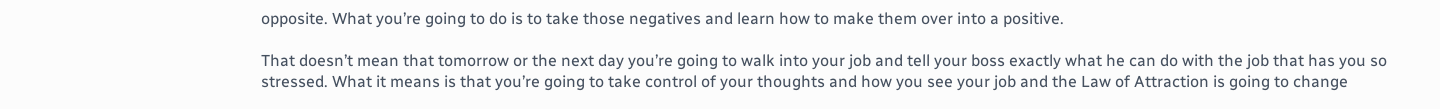opposite. What you’re going to do is to take those negatives and learn how to make them over into a positive.

That doesn’t mean that tomorrow or the next day you’re going to walk into your job and tell your boss exactly what he can do with the job that has you so stressed. What it means is that you’re going to take control of your thoughts and how you see your job and the Law of Attraction is going to change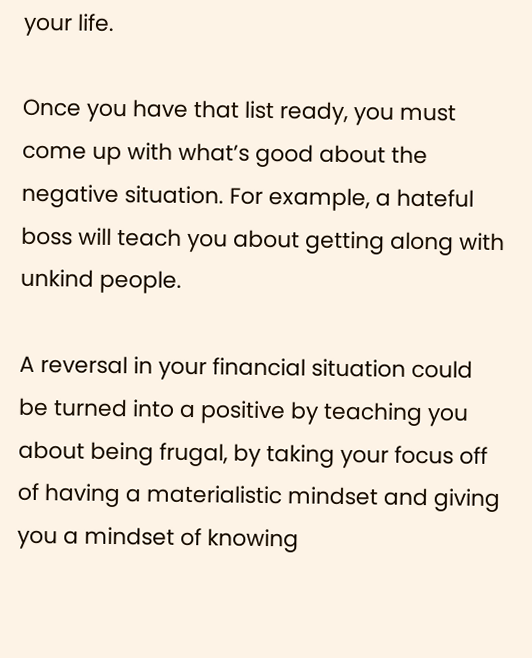your life.

Once you have that list ready, you must come up with what’s good about the negative situation. For example, a hateful boss will teach you about getting along with unkind people.

A reversal in your financial situation could be turned into a positive by teaching you about being frugal, by taking your focus off of having a materialistic mindset and giving you a mindset of knowing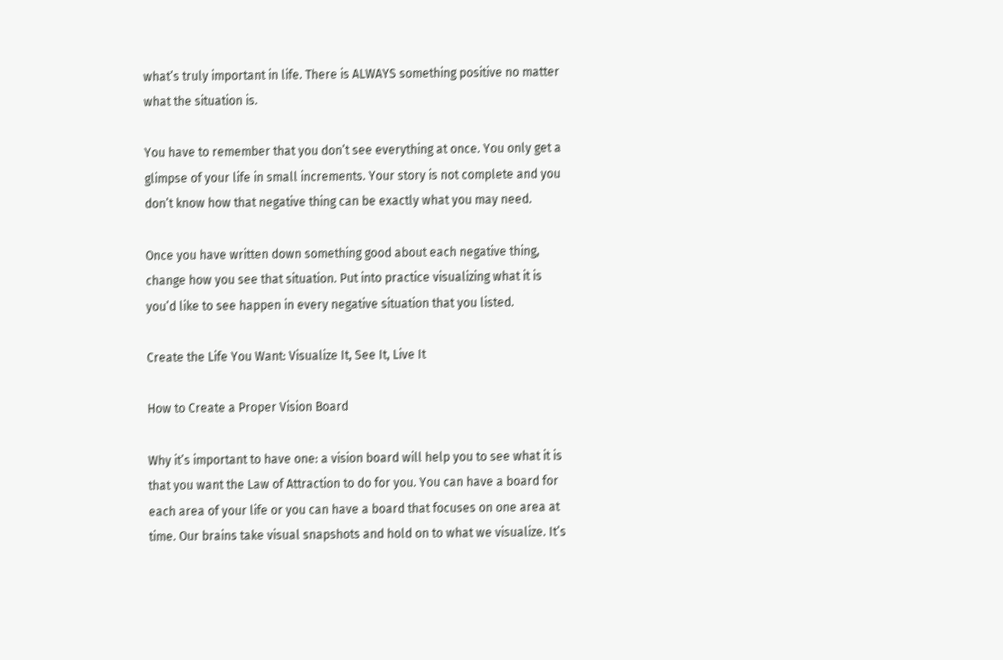what’s truly important in life. There is ALWAYS something positive no matter what the situation is.

You have to remember that you don’t see everything at once. You only get a glimpse of your life in small increments. Your story is not complete and you don’t know how that negative thing can be exactly what you may need.

Once you have written down something good about each negative thing, change how you see that situation. Put into practice visualizing what it is you’d like to see happen in every negative situation that you listed.

Create the Life You Want: Visualize It, See It, Live It

How to Create a Proper Vision Board

Why it’s important to have one: a vision board will help you to see what it is that you want the Law of Attraction to do for you. You can have a board for each area of your life or you can have a board that focuses on one area at time. Our brains take visual snapshots and hold on to what we visualize. It’s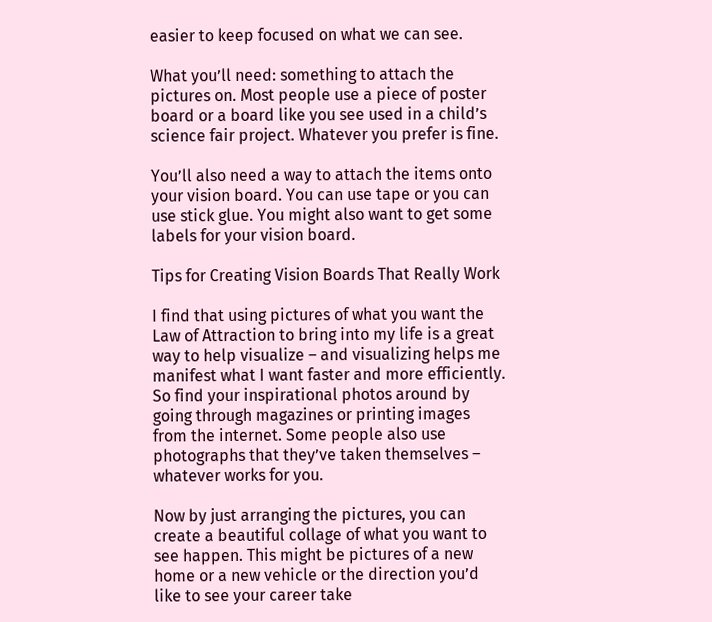easier to keep focused on what we can see.

What you’ll need: something to attach the pictures on. Most people use a piece of poster board or a board like you see used in a child’s science fair project. Whatever you prefer is fine.

You’ll also need a way to attach the items onto your vision board. You can use tape or you can use stick glue. You might also want to get some labels for your vision board.

Tips for Creating Vision Boards That Really Work

I find that using pictures of what you want the Law of Attraction to bring into my life is a great way to help visualize – and visualizing helps me manifest what I want faster and more efficiently.  So find your inspirational photos around by going through magazines or printing images from the internet. Some people also use photographs that they’ve taken themselves – whatever works for you.

Now by just arranging the pictures, you can create a beautiful collage of what you want to see happen. This might be pictures of a new home or a new vehicle or the direction you’d like to see your career take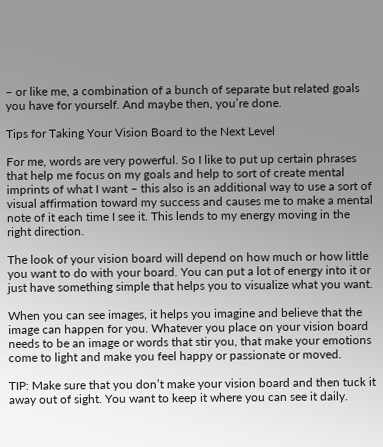– or like me, a combination of a bunch of separate but related goals you have for yourself. And maybe then, you’re done.

Tips for Taking Your Vision Board to the Next Level

For me, words are very powerful. So I like to put up certain phrases that help me focus on my goals and help to sort of create mental imprints of what I want – this also is an additional way to use a sort of visual affirmation toward my success and causes me to make a mental note of it each time I see it. This lends to my energy moving in the right direction.

The look of your vision board will depend on how much or how little you want to do with your board. You can put a lot of energy into it or just have something simple that helps you to visualize what you want.

When you can see images, it helps you imagine and believe that the image can happen for you. Whatever you place on your vision board needs to be an image or words that stir you, that make your emotions come to light and make you feel happy or passionate or moved.

TIP: Make sure that you don’t make your vision board and then tuck it away out of sight. You want to keep it where you can see it daily.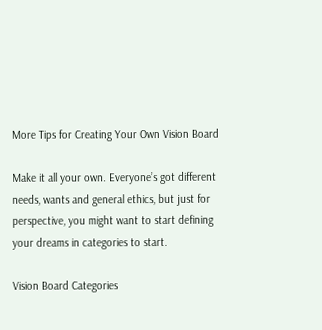More Tips for Creating Your Own Vision Board

Make it all your own. Everyone’s got different needs, wants and general ethics, but just for perspective, you might want to start defining your dreams in categories to start.

Vision Board Categories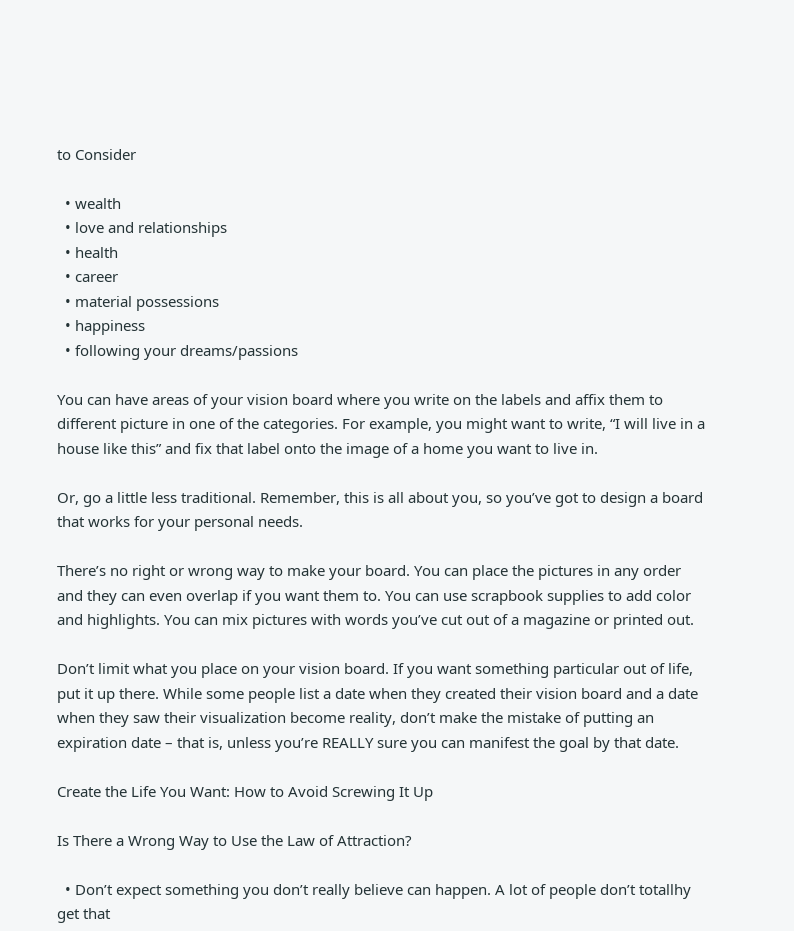to Consider

  • wealth
  • love and relationships
  • health
  • career
  • material possessions
  • happiness
  • following your dreams/passions

You can have areas of your vision board where you write on the labels and affix them to different picture in one of the categories. For example, you might want to write, “I will live in a house like this” and fix that label onto the image of a home you want to live in.

Or, go a little less traditional. Remember, this is all about you, so you’ve got to design a board that works for your personal needs.

There’s no right or wrong way to make your board. You can place the pictures in any order and they can even overlap if you want them to. You can use scrapbook supplies to add color and highlights. You can mix pictures with words you’ve cut out of a magazine or printed out.

Don’t limit what you place on your vision board. If you want something particular out of life, put it up there. While some people list a date when they created their vision board and a date when they saw their visualization become reality, don’t make the mistake of putting an expiration date – that is, unless you’re REALLY sure you can manifest the goal by that date.

Create the Life You Want: How to Avoid Screwing It Up

Is There a Wrong Way to Use the Law of Attraction?

  • Don’t expect something you don’t really believe can happen. A lot of people don’t totallhy get that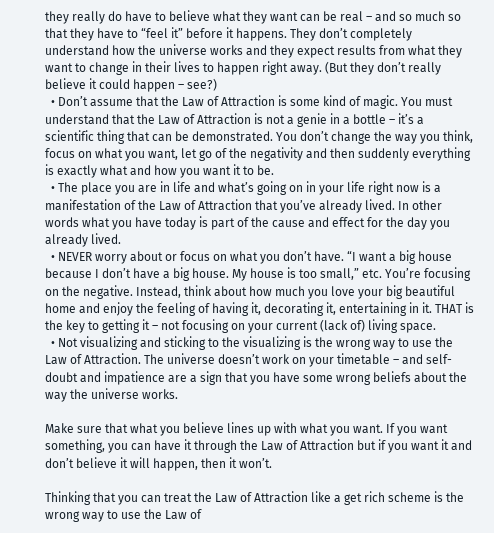they really do have to believe what they want can be real – and so much so that they have to “feel it” before it happens. They don’t completely understand how the universe works and they expect results from what they want to change in their lives to happen right away. (But they don’t really believe it could happen – see?)
  • Don’t assume that the Law of Attraction is some kind of magic. You must understand that the Law of Attraction is not a genie in a bottle – it’s a scientific thing that can be demonstrated. You don’t change the way you think, focus on what you want, let go of the negativity and then suddenly everything is exactly what and how you want it to be.
  • The place you are in life and what’s going on in your life right now is a manifestation of the Law of Attraction that you’ve already lived. In other words what you have today is part of the cause and effect for the day you already lived.
  • NEVER worry about or focus on what you don’t have. “I want a big house because I don’t have a big house. My house is too small,” etc. You’re focusing on the negative. Instead, think about how much you love your big beautiful home and enjoy the feeling of having it, decorating it, entertaining in it. THAT is the key to getting it – not focusing on your current (lack of) living space.
  • Not visualizing and sticking to the visualizing is the wrong way to use the Law of Attraction. The universe doesn’t work on your timetable – and self-doubt and impatience are a sign that you have some wrong beliefs about the way the universe works.

Make sure that what you believe lines up with what you want. If you want something, you can have it through the Law of Attraction but if you want it and don’t believe it will happen, then it won’t.

Thinking that you can treat the Law of Attraction like a get rich scheme is the wrong way to use the Law of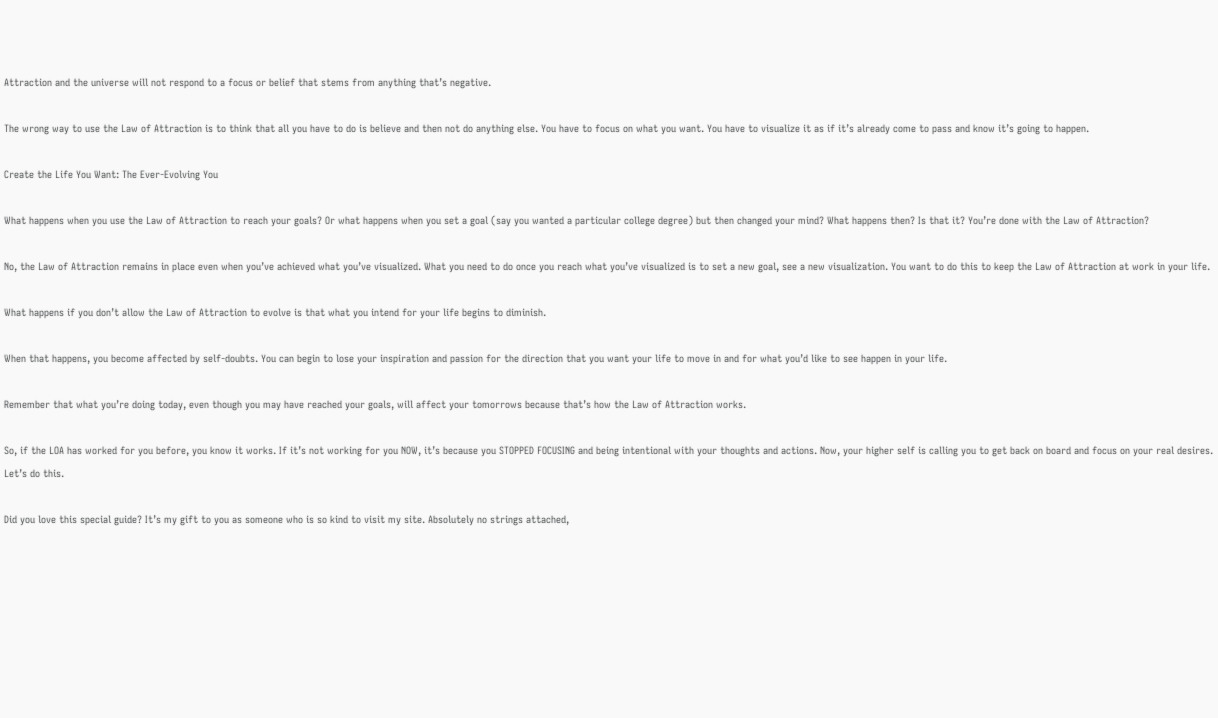Attraction and the universe will not respond to a focus or belief that stems from anything that’s negative.

The wrong way to use the Law of Attraction is to think that all you have to do is believe and then not do anything else. You have to focus on what you want. You have to visualize it as if it’s already come to pass and know it’s going to happen.

Create the Life You Want: The Ever-Evolving You

What happens when you use the Law of Attraction to reach your goals? Or what happens when you set a goal (say you wanted a particular college degree) but then changed your mind? What happens then? Is that it? You’re done with the Law of Attraction?

No, the Law of Attraction remains in place even when you’ve achieved what you’ve visualized. What you need to do once you reach what you’ve visualized is to set a new goal, see a new visualization. You want to do this to keep the Law of Attraction at work in your life.

What happens if you don’t allow the Law of Attraction to evolve is that what you intend for your life begins to diminish.

When that happens, you become affected by self-doubts. You can begin to lose your inspiration and passion for the direction that you want your life to move in and for what you’d like to see happen in your life.

Remember that what you’re doing today, even though you may have reached your goals, will affect your tomorrows because that’s how the Law of Attraction works.

So, if the LOA has worked for you before, you know it works. If it’s not working for you NOW, it’s because you STOPPED FOCUSING and being intentional with your thoughts and actions. Now, your higher self is calling you to get back on board and focus on your real desires. Let’s do this.

Did you love this special guide? It’s my gift to you as someone who is so kind to visit my site. Absolutely no strings attached,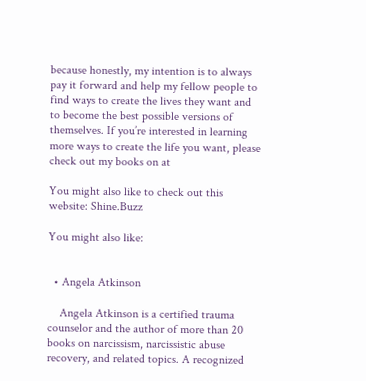because honestly, my intention is to always pay it forward and help my fellow people to find ways to create the lives they want and to become the best possible versions of themselves. If you’re interested in learning more ways to create the life you want, please check out my books on at

You might also like to check out this website: Shine.Buzz

You might also like:


  • Angela Atkinson

    Angela Atkinson is a certified trauma counselor and the author of more than 20 books on narcissism, narcissistic abuse recovery, and related topics. A recognized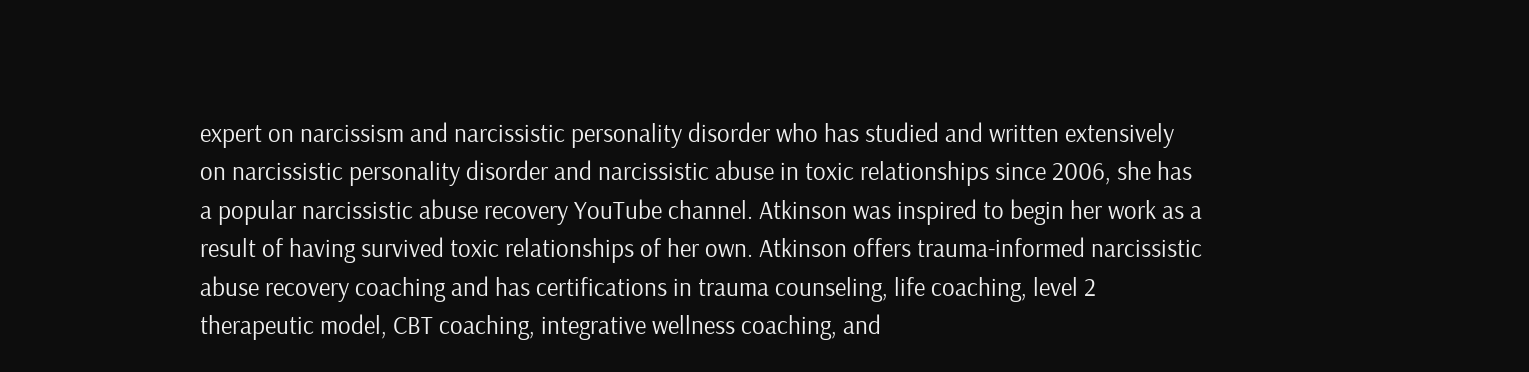expert on narcissism and narcissistic personality disorder who has studied and written extensively on narcissistic personality disorder and narcissistic abuse in toxic relationships since 2006, she has a popular narcissistic abuse recovery YouTube channel. Atkinson was inspired to begin her work as a result of having survived toxic relationships of her own. Atkinson offers trauma-informed narcissistic abuse recovery coaching and has certifications in trauma counseling, life coaching, level 2 therapeutic model, CBT coaching, integrative wellness coaching, and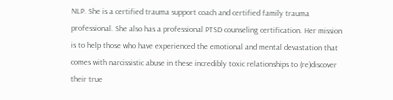NLP. She is a certified trauma support coach and certified family trauma professional. She also has a professional PTSD counseling certification. Her mission is to help those who have experienced the emotional and mental devastation that comes with narcissistic abuse in these incredibly toxic relationships to (re)discover their true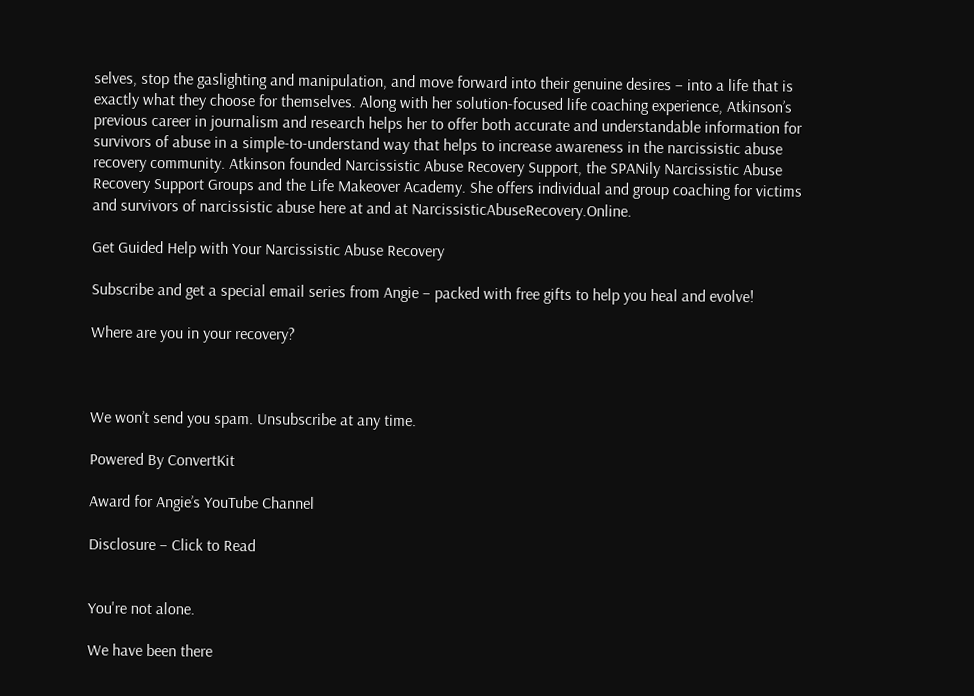selves, stop the gaslighting and manipulation, and move forward into their genuine desires – into a life that is exactly what they choose for themselves. Along with her solution-focused life coaching experience, Atkinson’s previous career in journalism and research helps her to offer both accurate and understandable information for survivors of abuse in a simple-to-understand way that helps to increase awareness in the narcissistic abuse recovery community. Atkinson founded Narcissistic Abuse Recovery Support, the SPANily Narcissistic Abuse Recovery Support Groups and the Life Makeover Academy. She offers individual and group coaching for victims and survivors of narcissistic abuse here at and at NarcissisticAbuseRecovery.Online.

Get Guided Help with Your Narcissistic Abuse Recovery

Subscribe and get a special email series from Angie – packed with free gifts to help you heal and evolve!

Where are you in your recovery?



We won’t send you spam. Unsubscribe at any time.

Powered By ConvertKit

Award for Angie’s YouTube Channel

Disclosure – Click to Read


You're not alone.

We have been there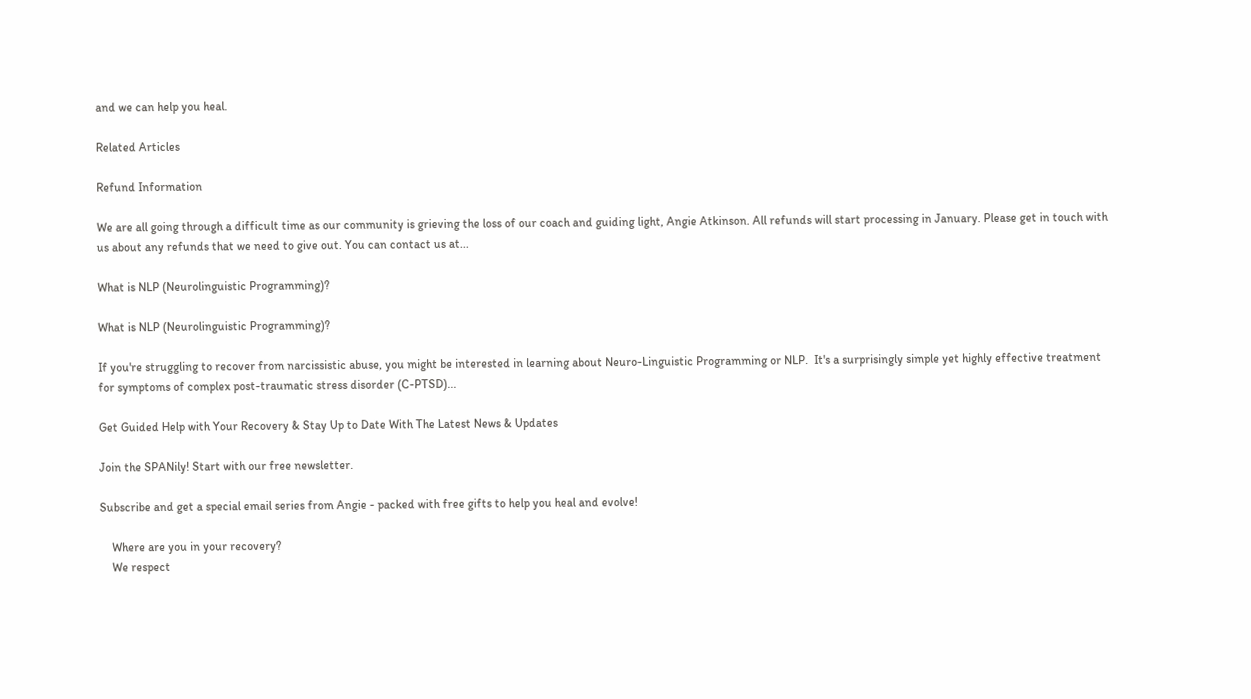and we can help you heal.

Related Articles

Refund Information

We are all going through a difficult time as our community is grieving the loss of our coach and guiding light, Angie Atkinson. All refunds will start processing in January. Please get in touch with us about any refunds that we need to give out. You can contact us at...

What is NLP (Neurolinguistic Programming)?

What is NLP (Neurolinguistic Programming)?

If you're struggling to recover from narcissistic abuse, you might be interested in learning about Neuro-Linguistic Programming or NLP.  It's a surprisingly simple yet highly effective treatment for symptoms of complex post-traumatic stress disorder (C-PTSD)...

Get Guided Help with Your Recovery & Stay Up to Date With The Latest News & Updates

Join the SPANily! Start with our free newsletter.

Subscribe and get a special email series from Angie - packed with free gifts to help you heal and evolve!

    Where are you in your recovery?
    We respect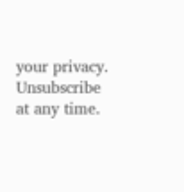your privacy. Unsubscribe at any time.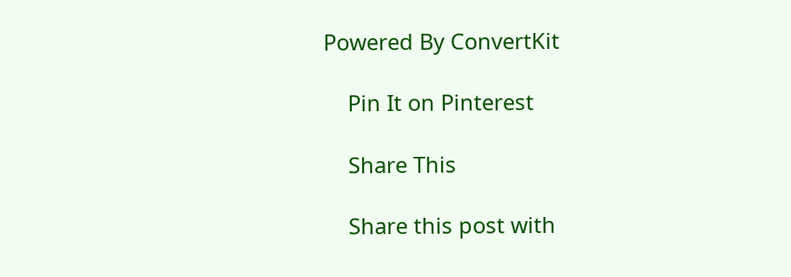Powered By ConvertKit

    Pin It on Pinterest

    Share This

    Share this post with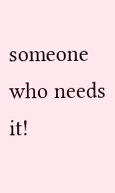someone who needs it!